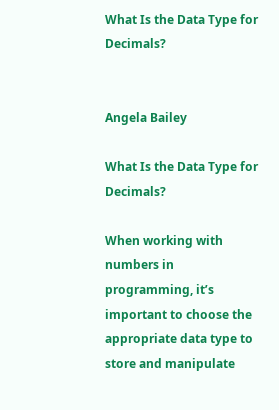What Is the Data Type for Decimals?


Angela Bailey

What Is the Data Type for Decimals?

When working with numbers in programming, it’s important to choose the appropriate data type to store and manipulate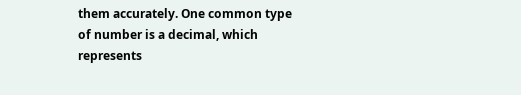them accurately. One common type of number is a decimal, which represents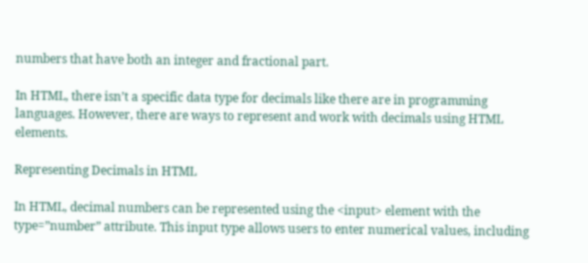numbers that have both an integer and fractional part.

In HTML, there isn’t a specific data type for decimals like there are in programming languages. However, there are ways to represent and work with decimals using HTML elements.

Representing Decimals in HTML

In HTML, decimal numbers can be represented using the <input> element with the type=”number” attribute. This input type allows users to enter numerical values, including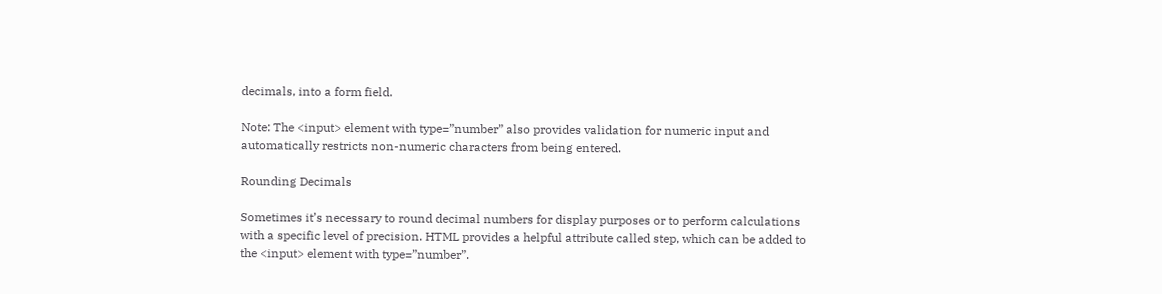decimals, into a form field.

Note: The <input> element with type=”number” also provides validation for numeric input and automatically restricts non-numeric characters from being entered.

Rounding Decimals

Sometimes it’s necessary to round decimal numbers for display purposes or to perform calculations with a specific level of precision. HTML provides a helpful attribute called step, which can be added to the <input> element with type=”number”.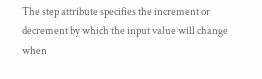The step attribute specifies the increment or decrement by which the input value will change when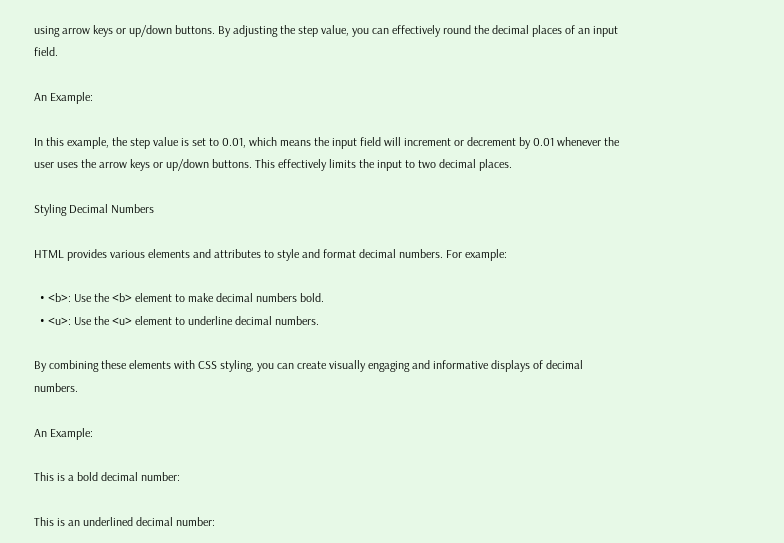using arrow keys or up/down buttons. By adjusting the step value, you can effectively round the decimal places of an input field.

An Example:

In this example, the step value is set to 0.01, which means the input field will increment or decrement by 0.01 whenever the user uses the arrow keys or up/down buttons. This effectively limits the input to two decimal places.

Styling Decimal Numbers

HTML provides various elements and attributes to style and format decimal numbers. For example:

  • <b>: Use the <b> element to make decimal numbers bold.
  • <u>: Use the <u> element to underline decimal numbers.

By combining these elements with CSS styling, you can create visually engaging and informative displays of decimal numbers.

An Example:

This is a bold decimal number:

This is an underlined decimal number: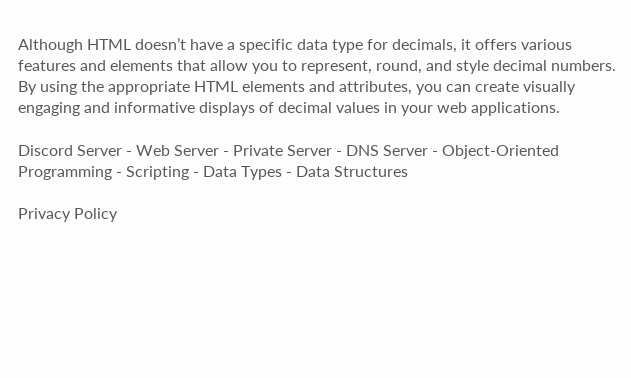Although HTML doesn’t have a specific data type for decimals, it offers various features and elements that allow you to represent, round, and style decimal numbers. By using the appropriate HTML elements and attributes, you can create visually engaging and informative displays of decimal values in your web applications.

Discord Server - Web Server - Private Server - DNS Server - Object-Oriented Programming - Scripting - Data Types - Data Structures

Privacy Policy